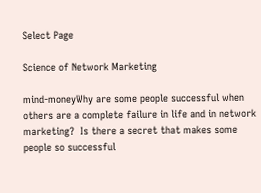Select Page

Science of Network Marketing

mind-moneyWhy are some people successful when others are a complete failure in life and in network marketing?  Is there a secret that makes some people so successful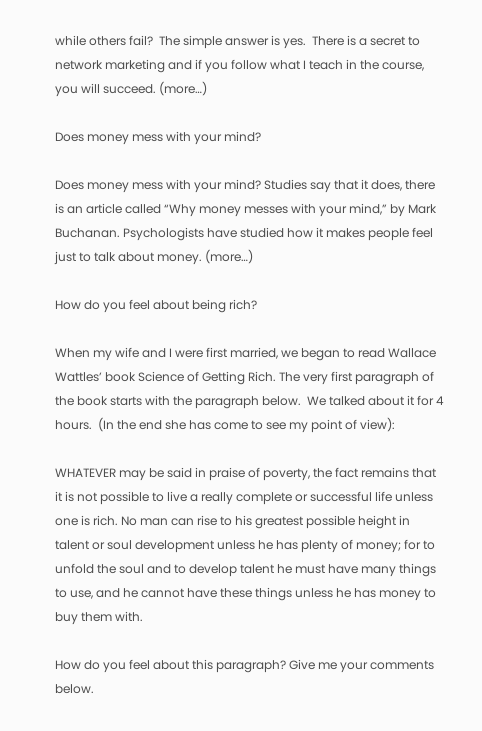while others fail?  The simple answer is yes.  There is a secret to network marketing and if you follow what I teach in the course, you will succeed. (more…)

Does money mess with your mind?

Does money mess with your mind? Studies say that it does, there is an article called “Why money messes with your mind,” by Mark Buchanan. Psychologists have studied how it makes people feel just to talk about money. (more…)

How do you feel about being rich?

When my wife and I were first married, we began to read Wallace Wattles’ book Science of Getting Rich. The very first paragraph of the book starts with the paragraph below.  We talked about it for 4 hours.  (In the end she has come to see my point of view):

WHATEVER may be said in praise of poverty, the fact remains that it is not possible to live a really complete or successful life unless one is rich. No man can rise to his greatest possible height in talent or soul development unless he has plenty of money; for to unfold the soul and to develop talent he must have many things to use, and he cannot have these things unless he has money to buy them with.

How do you feel about this paragraph? Give me your comments below.